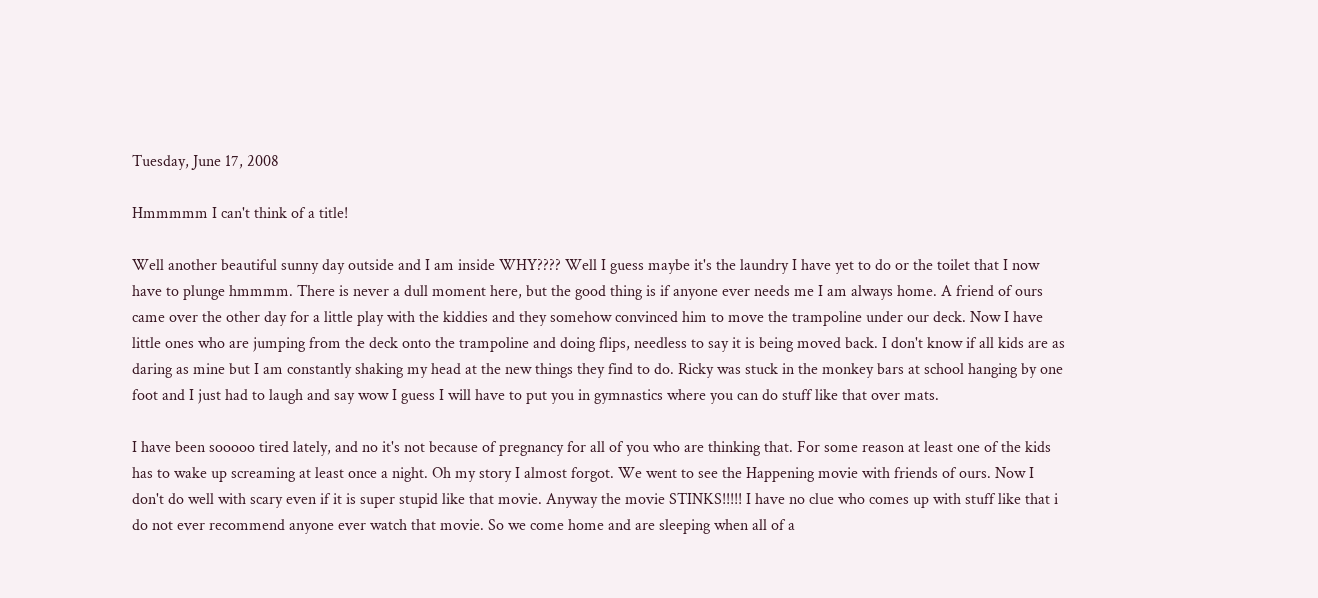Tuesday, June 17, 2008

Hmmmmm I can't think of a title!

Well another beautiful sunny day outside and I am inside WHY???? Well I guess maybe it's the laundry I have yet to do or the toilet that I now have to plunge hmmmm. There is never a dull moment here, but the good thing is if anyone ever needs me I am always home. A friend of ours came over the other day for a little play with the kiddies and they somehow convinced him to move the trampoline under our deck. Now I have little ones who are jumping from the deck onto the trampoline and doing flips, needless to say it is being moved back. I don't know if all kids are as daring as mine but I am constantly shaking my head at the new things they find to do. Ricky was stuck in the monkey bars at school hanging by one foot and I just had to laugh and say wow I guess I will have to put you in gymnastics where you can do stuff like that over mats.

I have been sooooo tired lately, and no it's not because of pregnancy for all of you who are thinking that. For some reason at least one of the kids has to wake up screaming at least once a night. Oh my story I almost forgot. We went to see the Happening movie with friends of ours. Now I don't do well with scary even if it is super stupid like that movie. Anyway the movie STINKS!!!!! I have no clue who comes up with stuff like that i do not ever recommend anyone ever watch that movie. So we come home and are sleeping when all of a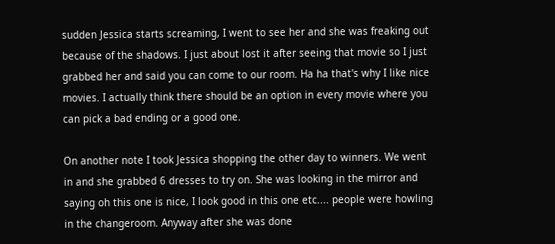sudden Jessica starts screaming, I went to see her and she was freaking out because of the shadows. I just about lost it after seeing that movie so I just grabbed her and said you can come to our room. Ha ha that's why I like nice movies. I actually think there should be an option in every movie where you can pick a bad ending or a good one.

On another note I took Jessica shopping the other day to winners. We went in and she grabbed 6 dresses to try on. She was looking in the mirror and saying oh this one is nice, I look good in this one etc.... people were howling in the changeroom. Anyway after she was done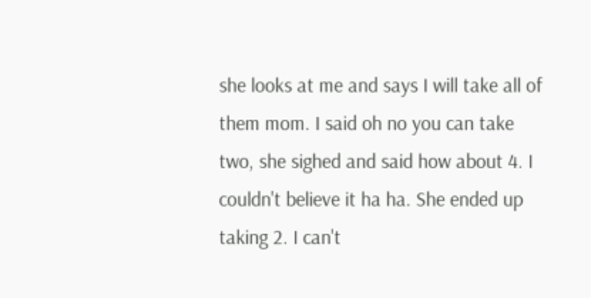she looks at me and says I will take all of them mom. I said oh no you can take two, she sighed and said how about 4. I couldn't believe it ha ha. She ended up taking 2. I can't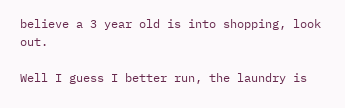believe a 3 year old is into shopping, look out.

Well I guess I better run, the laundry is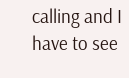calling and I have to see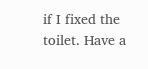if I fixed the toilet. Have a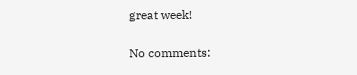great week!

No comments: